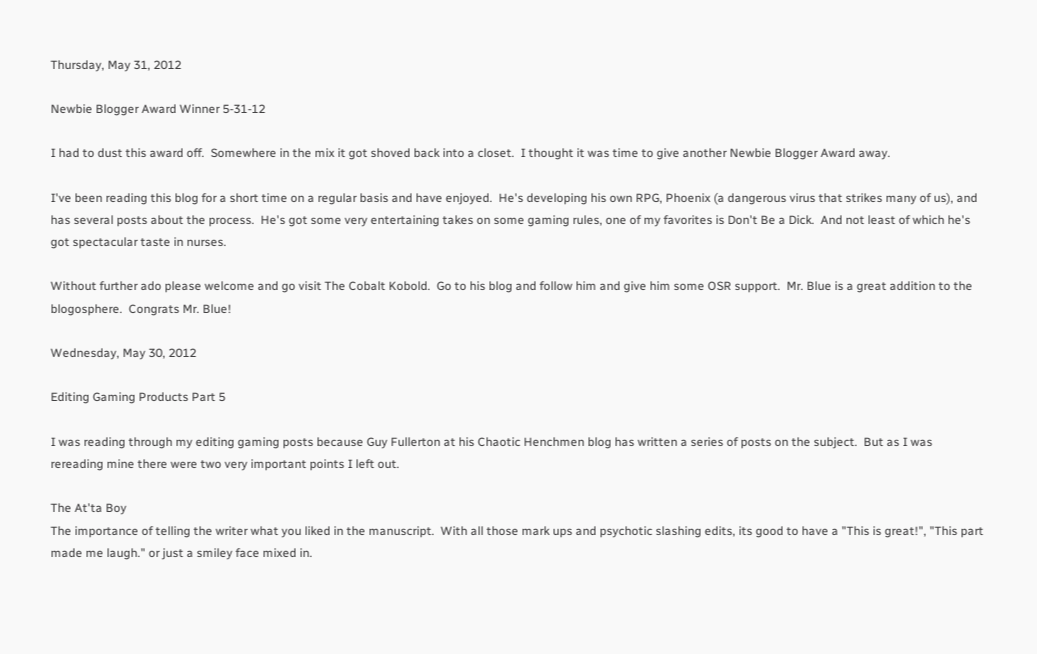Thursday, May 31, 2012

Newbie Blogger Award Winner 5-31-12

I had to dust this award off.  Somewhere in the mix it got shoved back into a closet.  I thought it was time to give another Newbie Blogger Award away.

I've been reading this blog for a short time on a regular basis and have enjoyed.  He's developing his own RPG, Phoenix (a dangerous virus that strikes many of us), and has several posts about the process.  He's got some very entertaining takes on some gaming rules, one of my favorites is Don't Be a Dick.  And not least of which he's got spectacular taste in nurses.

Without further ado please welcome and go visit The Cobalt Kobold.  Go to his blog and follow him and give him some OSR support.  Mr. Blue is a great addition to the blogosphere.  Congrats Mr. Blue!

Wednesday, May 30, 2012

Editing Gaming Products Part 5

I was reading through my editing gaming posts because Guy Fullerton at his Chaotic Henchmen blog has written a series of posts on the subject.  But as I was rereading mine there were two very important points I left out.

The At'ta Boy
The importance of telling the writer what you liked in the manuscript.  With all those mark ups and psychotic slashing edits, its good to have a "This is great!", "This part made me laugh." or just a smiley face mixed in.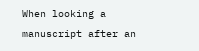When looking a manuscript after an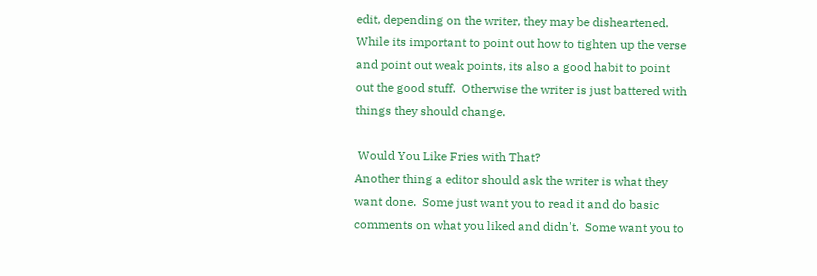edit, depending on the writer, they may be disheartened.  While its important to point out how to tighten up the verse and point out weak points, its also a good habit to point out the good stuff.  Otherwise the writer is just battered with things they should change.

 Would You Like Fries with That?
Another thing a editor should ask the writer is what they want done.  Some just want you to read it and do basic comments on what you liked and didn't.  Some want you to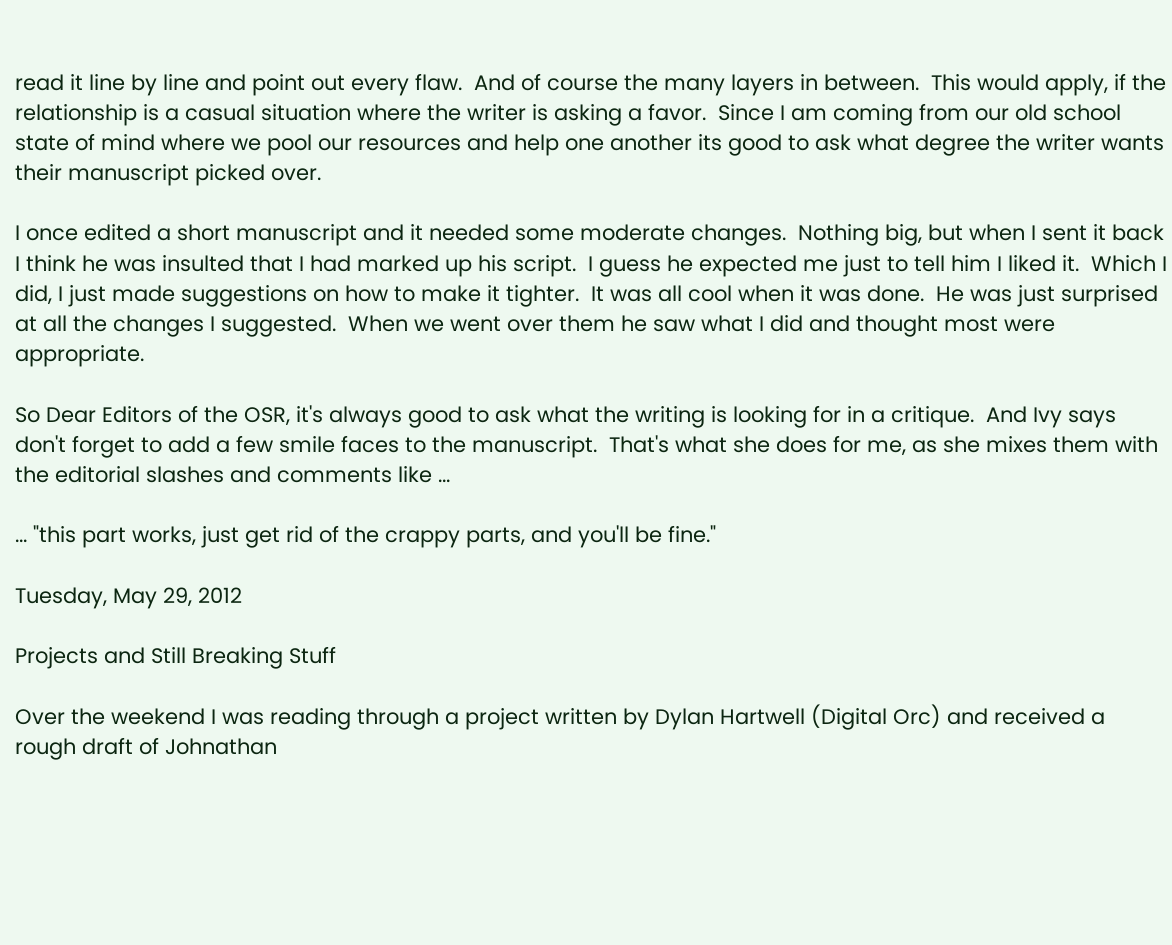read it line by line and point out every flaw.  And of course the many layers in between.  This would apply, if the relationship is a casual situation where the writer is asking a favor.  Since I am coming from our old school state of mind where we pool our resources and help one another its good to ask what degree the writer wants their manuscript picked over.

I once edited a short manuscript and it needed some moderate changes.  Nothing big, but when I sent it back I think he was insulted that I had marked up his script.  I guess he expected me just to tell him I liked it.  Which I did, I just made suggestions on how to make it tighter.  It was all cool when it was done.  He was just surprised at all the changes I suggested.  When we went over them he saw what I did and thought most were appropriate.

So Dear Editors of the OSR, it's always good to ask what the writing is looking for in a critique.  And Ivy says don't forget to add a few smile faces to the manuscript.  That's what she does for me, as she mixes them with the editorial slashes and comments like ...

... "this part works, just get rid of the crappy parts, and you'll be fine."

Tuesday, May 29, 2012

Projects and Still Breaking Stuff

Over the weekend I was reading through a project written by Dylan Hartwell (Digital Orc) and received a rough draft of Johnathan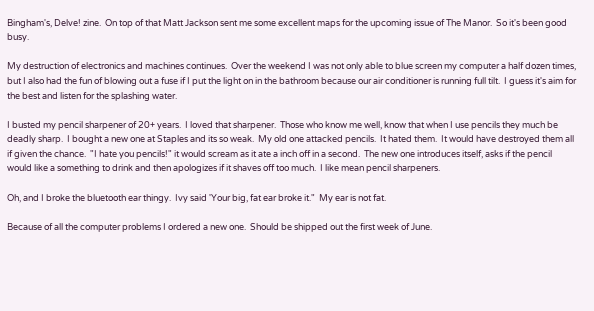Bingham's, Delve! zine.  On top of that Matt Jackson sent me some excellent maps for the upcoming issue of The Manor.  So it's been good busy.

My destruction of electronics and machines continues.  Over the weekend I was not only able to blue screen my computer a half dozen times, but I also had the fun of blowing out a fuse if I put the light on in the bathroom because our air conditioner is running full tilt.  I guess it's aim for the best and listen for the splashing water.

I busted my pencil sharpener of 20+ years.  I loved that sharpener.  Those who know me well, know that when I use pencils they much be deadly sharp.  I bought a new one at Staples and its so weak.  My old one attacked pencils.  It hated them.  It would have destroyed them all if given the chance.  "I hate you pencils!" it would scream as it ate a inch off in a second.  The new one introduces itself, asks if the pencil would like a something to drink and then apologizes if it shaves off too much.  I like mean pencil sharpeners.

Oh, and I broke the bluetooth ear thingy.  Ivy said 'Your big, fat ear broke it."  My ear is not fat.

Because of all the computer problems I ordered a new one.  Should be shipped out the first week of June.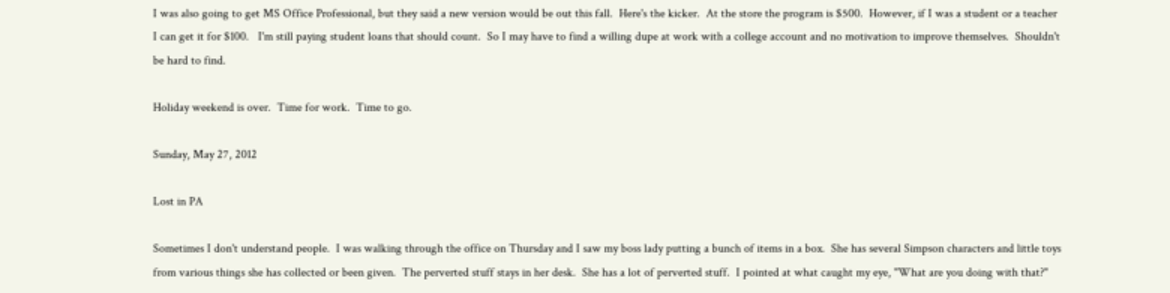I was also going to get MS Office Professional, but they said a new version would be out this fall.  Here's the kicker.  At the store the program is $500.  However, if I was a student or a teacher I can get it for $100.   I'm still paying student loans that should count.  So I may have to find a willing dupe at work with a college account and no motivation to improve themselves.  Shouldn't be hard to find.

Holiday weekend is over.  Time for work.  Time to go.

Sunday, May 27, 2012

Lost in PA

Sometimes I don't understand people.  I was walking through the office on Thursday and I saw my boss lady putting a bunch of items in a box.  She has several Simpson characters and little toys from various things she has collected or been given.  The perverted stuff stays in her desk.  She has a lot of perverted stuff.  I pointed at what caught my eye, "What are you doing with that?"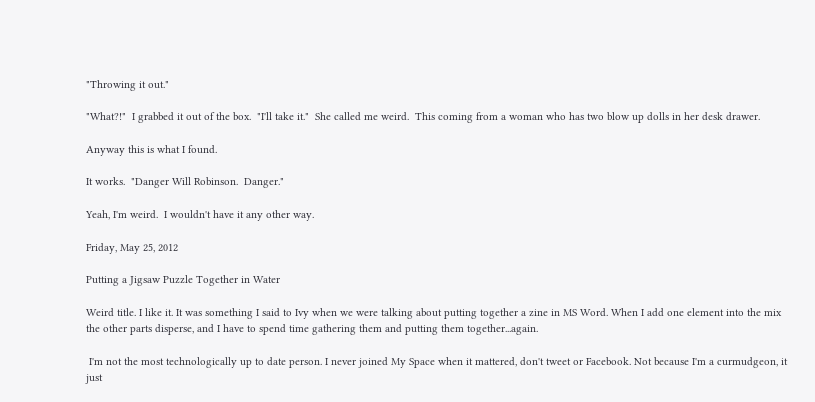"Throwing it out."

"What?!"  I grabbed it out of the box.  "I'll take it."  She called me weird.  This coming from a woman who has two blow up dolls in her desk drawer.

Anyway this is what I found.

It works.  "Danger Will Robinson.  Danger."

Yeah, I'm weird.  I wouldn't have it any other way.

Friday, May 25, 2012

Putting a Jigsaw Puzzle Together in Water

Weird title. I like it. It was something I said to Ivy when we were talking about putting together a zine in MS Word. When I add one element into the mix the other parts disperse, and I have to spend time gathering them and putting them together...again.

 I'm not the most technologically up to date person. I never joined My Space when it mattered, don't tweet or Facebook. Not because I'm a curmudgeon, it just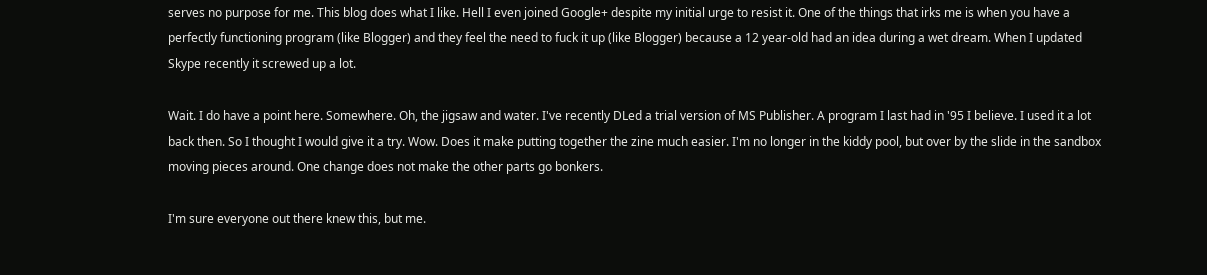serves no purpose for me. This blog does what I like. Hell I even joined Google+ despite my initial urge to resist it. One of the things that irks me is when you have a perfectly functioning program (like Blogger) and they feel the need to fuck it up (like Blogger) because a 12 year-old had an idea during a wet dream. When I updated Skype recently it screwed up a lot.

Wait. I do have a point here. Somewhere. Oh, the jigsaw and water. I've recently DLed a trial version of MS Publisher. A program I last had in '95 I believe. I used it a lot back then. So I thought I would give it a try. Wow. Does it make putting together the zine much easier. I'm no longer in the kiddy pool, but over by the slide in the sandbox moving pieces around. One change does not make the other parts go bonkers.

I'm sure everyone out there knew this, but me.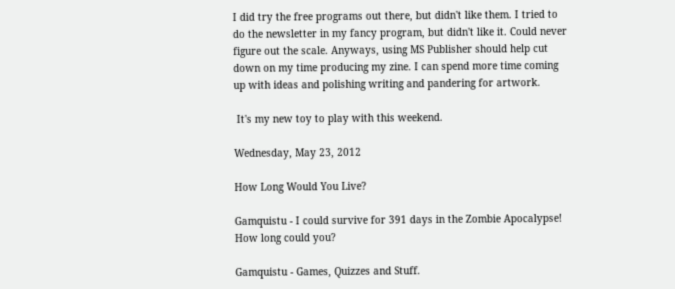I did try the free programs out there, but didn't like them. I tried to do the newsletter in my fancy program, but didn't like it. Could never figure out the scale. Anyways, using MS Publisher should help cut down on my time producing my zine. I can spend more time coming up with ideas and polishing writing and pandering for artwork.

 It's my new toy to play with this weekend.

Wednesday, May 23, 2012

How Long Would You Live?

Gamquistu - I could survive for 391 days in the Zombie Apocalypse! How long could you?

Gamquistu - Games, Quizzes and Stuff.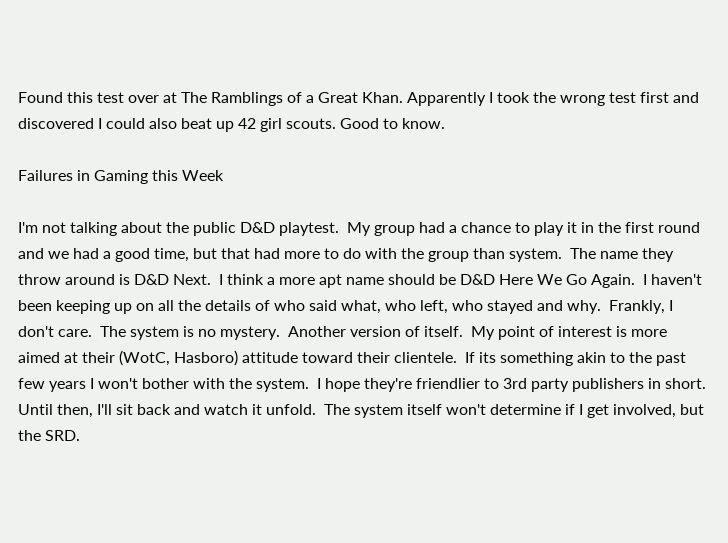Found this test over at The Ramblings of a Great Khan. Apparently I took the wrong test first and discovered I could also beat up 42 girl scouts. Good to know.

Failures in Gaming this Week

I'm not talking about the public D&D playtest.  My group had a chance to play it in the first round and we had a good time, but that had more to do with the group than system.  The name they throw around is D&D Next.  I think a more apt name should be D&D Here We Go Again.  I haven't been keeping up on all the details of who said what, who left, who stayed and why.  Frankly, I don't care.  The system is no mystery.  Another version of itself.  My point of interest is more aimed at their (WotC, Hasboro) attitude toward their clientele.  If its something akin to the past few years I won't bother with the system.  I hope they're friendlier to 3rd party publishers in short.  Until then, I'll sit back and watch it unfold.  The system itself won't determine if I get involved, but the SRD.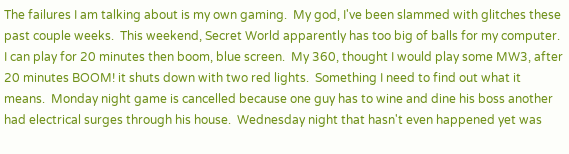The failures I am talking about is my own gaming.  My god, I've been slammed with glitches these past couple weeks.  This weekend, Secret World apparently has too big of balls for my computer.  I can play for 20 minutes then boom, blue screen.  My 360, thought I would play some MW3, after 20 minutes BOOM! it shuts down with two red lights.  Something I need to find out what it means.  Monday night game is cancelled because one guy has to wine and dine his boss another had electrical surges through his house.  Wednesday night that hasn't even happened yet was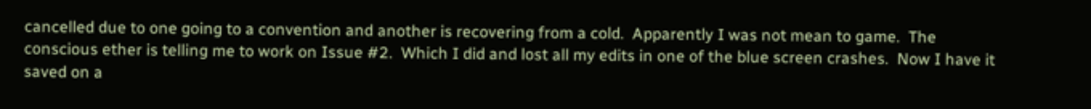cancelled due to one going to a convention and another is recovering from a cold.  Apparently I was not mean to game.  The conscious ether is telling me to work on Issue #2.  Which I did and lost all my edits in one of the blue screen crashes.  Now I have it saved on a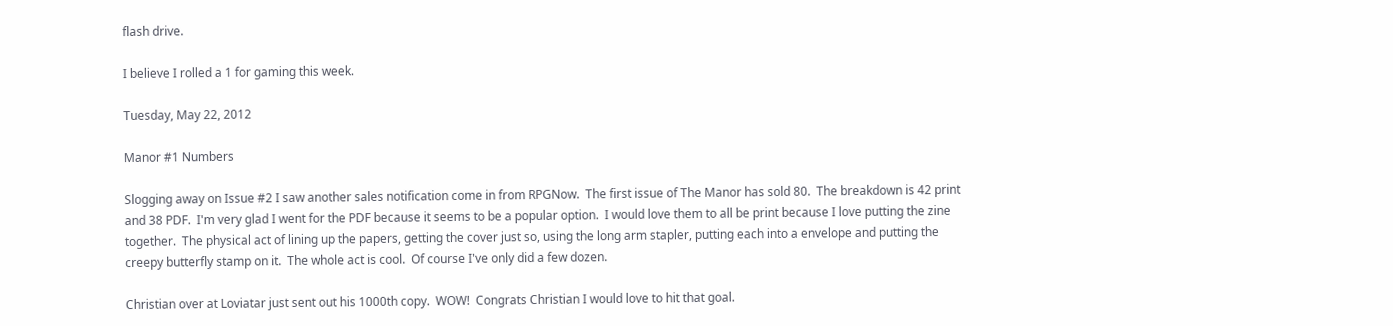flash drive.

I believe I rolled a 1 for gaming this week.

Tuesday, May 22, 2012

Manor #1 Numbers

Slogging away on Issue #2 I saw another sales notification come in from RPGNow.  The first issue of The Manor has sold 80.  The breakdown is 42 print and 38 PDF.  I'm very glad I went for the PDF because it seems to be a popular option.  I would love them to all be print because I love putting the zine together.  The physical act of lining up the papers, getting the cover just so, using the long arm stapler, putting each into a envelope and putting the creepy butterfly stamp on it.  The whole act is cool.  Of course I've only did a few dozen.

Christian over at Loviatar just sent out his 1000th copy.  WOW!  Congrats Christian I would love to hit that goal.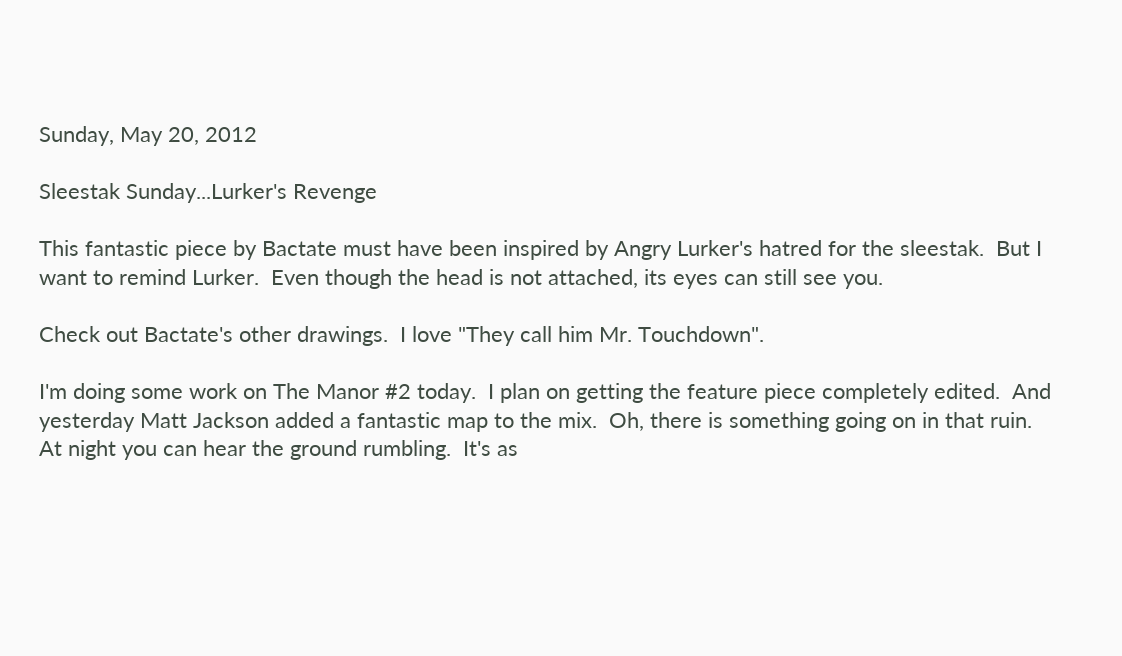Sunday, May 20, 2012

Sleestak Sunday...Lurker's Revenge

This fantastic piece by Bactate must have been inspired by Angry Lurker's hatred for the sleestak.  But I want to remind Lurker.  Even though the head is not attached, its eyes can still see you.

Check out Bactate's other drawings.  I love "They call him Mr. Touchdown".

I'm doing some work on The Manor #2 today.  I plan on getting the feature piece completely edited.  And yesterday Matt Jackson added a fantastic map to the mix.  Oh, there is something going on in that ruin.  At night you can hear the ground rumbling.  It's as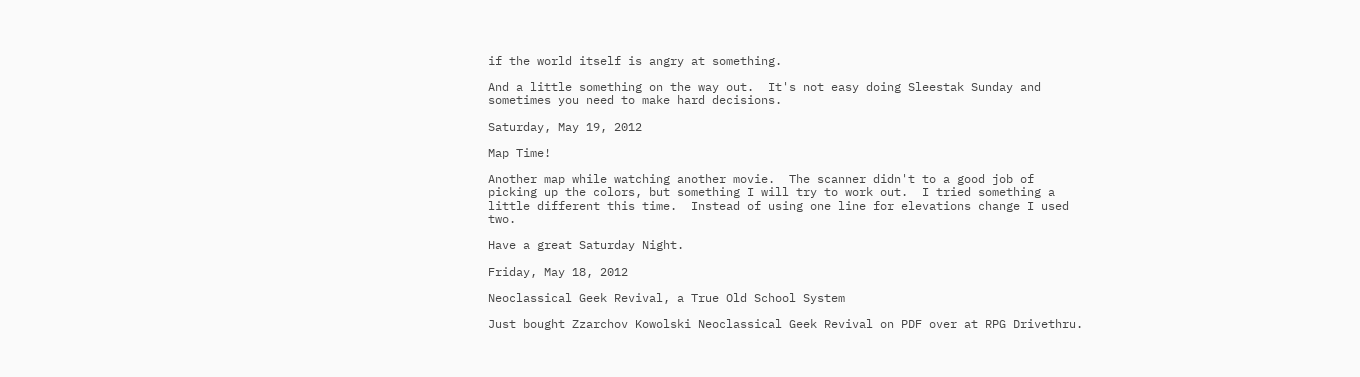if the world itself is angry at something.

And a little something on the way out.  It's not easy doing Sleestak Sunday and sometimes you need to make hard decisions.

Saturday, May 19, 2012

Map Time!

Another map while watching another movie.  The scanner didn't to a good job of picking up the colors, but something I will try to work out.  I tried something a little different this time.  Instead of using one line for elevations change I used two.

Have a great Saturday Night.

Friday, May 18, 2012

Neoclassical Geek Revival, a True Old School System

Just bought Zzarchov Kowolski Neoclassical Geek Revival on PDF over at RPG Drivethru.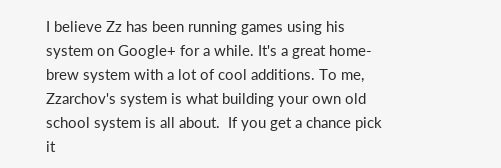I believe Zz has been running games using his system on Google+ for a while. It's a great home-brew system with a lot of cool additions. To me, Zzarchov's system is what building your own old school system is all about.  If you get a chance pick it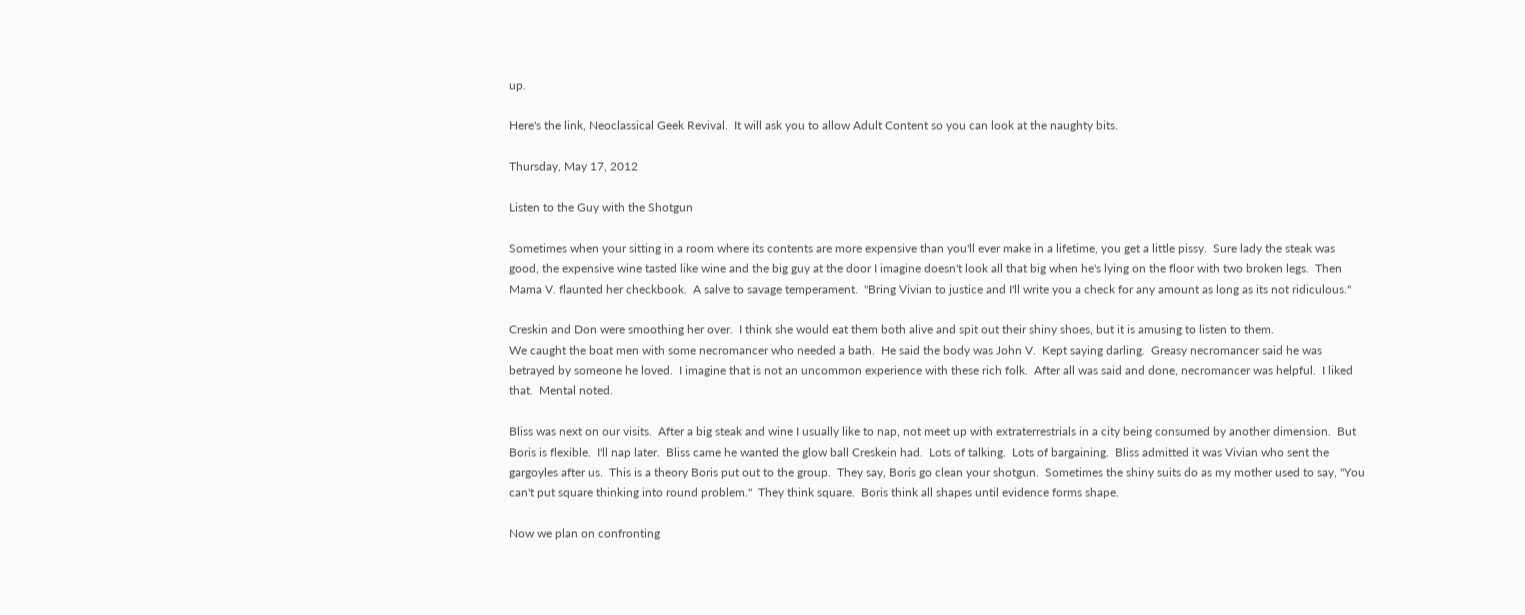up.

Here's the link, Neoclassical Geek Revival.  It will ask you to allow Adult Content so you can look at the naughty bits.

Thursday, May 17, 2012

Listen to the Guy with the Shotgun

Sometimes when your sitting in a room where its contents are more expensive than you'll ever make in a lifetime, you get a little pissy.  Sure lady the steak was good, the expensive wine tasted like wine and the big guy at the door I imagine doesn't look all that big when he's lying on the floor with two broken legs.  Then Mama V. flaunted her checkbook.  A salve to savage temperament.  "Bring Vivian to justice and I'll write you a check for any amount as long as its not ridiculous."

Creskin and Don were smoothing her over.  I think she would eat them both alive and spit out their shiny shoes, but it is amusing to listen to them.
We caught the boat men with some necromancer who needed a bath.  He said the body was John V.  Kept saying darling.  Greasy necromancer said he was betrayed by someone he loved.  I imagine that is not an uncommon experience with these rich folk.  After all was said and done, necromancer was helpful.  I liked that.  Mental noted.

Bliss was next on our visits.  After a big steak and wine I usually like to nap, not meet up with extraterrestrials in a city being consumed by another dimension.  But Boris is flexible.  I'll nap later.  Bliss came he wanted the glow ball Creskein had.  Lots of talking.  Lots of bargaining.  Bliss admitted it was Vivian who sent the gargoyles after us.  This is a theory Boris put out to the group.  They say, Boris go clean your shotgun.  Sometimes the shiny suits do as my mother used to say, "You can't put square thinking into round problem."  They think square.  Boris think all shapes until evidence forms shape.

Now we plan on confronting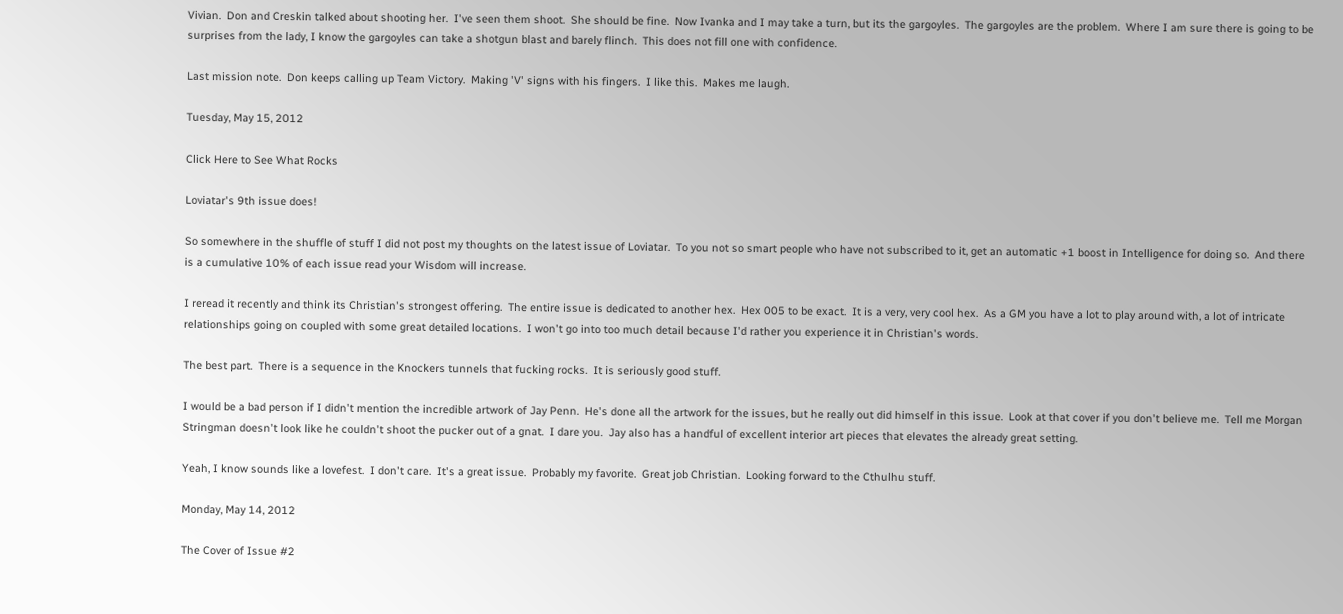Vivian.  Don and Creskin talked about shooting her.  I've seen them shoot.  She should be fine.  Now Ivanka and I may take a turn, but its the gargoyles.  The gargoyles are the problem.  Where I am sure there is going to be surprises from the lady, I know the gargoyles can take a shotgun blast and barely flinch.  This does not fill one with confidence.

Last mission note.  Don keeps calling up Team Victory.  Making 'V' signs with his fingers.  I like this.  Makes me laugh.

Tuesday, May 15, 2012

Click Here to See What Rocks

Loviatar's 9th issue does!

So somewhere in the shuffle of stuff I did not post my thoughts on the latest issue of Loviatar.  To you not so smart people who have not subscribed to it, get an automatic +1 boost in Intelligence for doing so.  And there is a cumulative 10% of each issue read your Wisdom will increase.

I reread it recently and think its Christian's strongest offering.  The entire issue is dedicated to another hex.  Hex 005 to be exact.  It is a very, very cool hex.  As a GM you have a lot to play around with, a lot of intricate relationships going on coupled with some great detailed locations.  I won't go into too much detail because I'd rather you experience it in Christian's words.

The best part.  There is a sequence in the Knockers tunnels that fucking rocks.  It is seriously good stuff.

I would be a bad person if I didn't mention the incredible artwork of Jay Penn.  He's done all the artwork for the issues, but he really out did himself in this issue.  Look at that cover if you don't believe me.  Tell me Morgan Stringman doesn't look like he couldn't shoot the pucker out of a gnat.  I dare you.  Jay also has a handful of excellent interior art pieces that elevates the already great setting.

Yeah, I know sounds like a lovefest.  I don't care.  It's a great issue.  Probably my favorite.  Great job Christian.  Looking forward to the Cthulhu stuff.

Monday, May 14, 2012

The Cover of Issue #2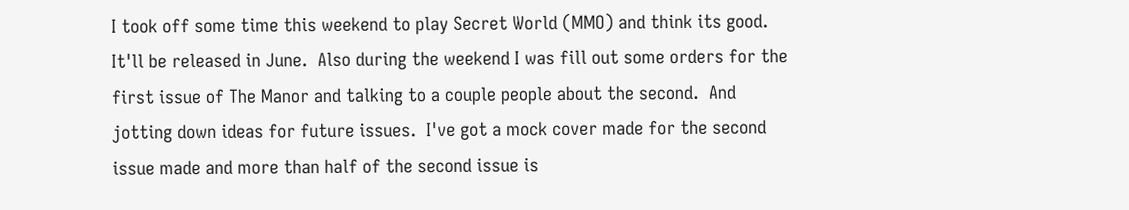I took off some time this weekend to play Secret World (MMO) and think its good.  It'll be released in June.  Also during the weekend I was fill out some orders for the first issue of The Manor and talking to a couple people about the second.  And jotting down ideas for future issues.  I've got a mock cover made for the second issue made and more than half of the second issue is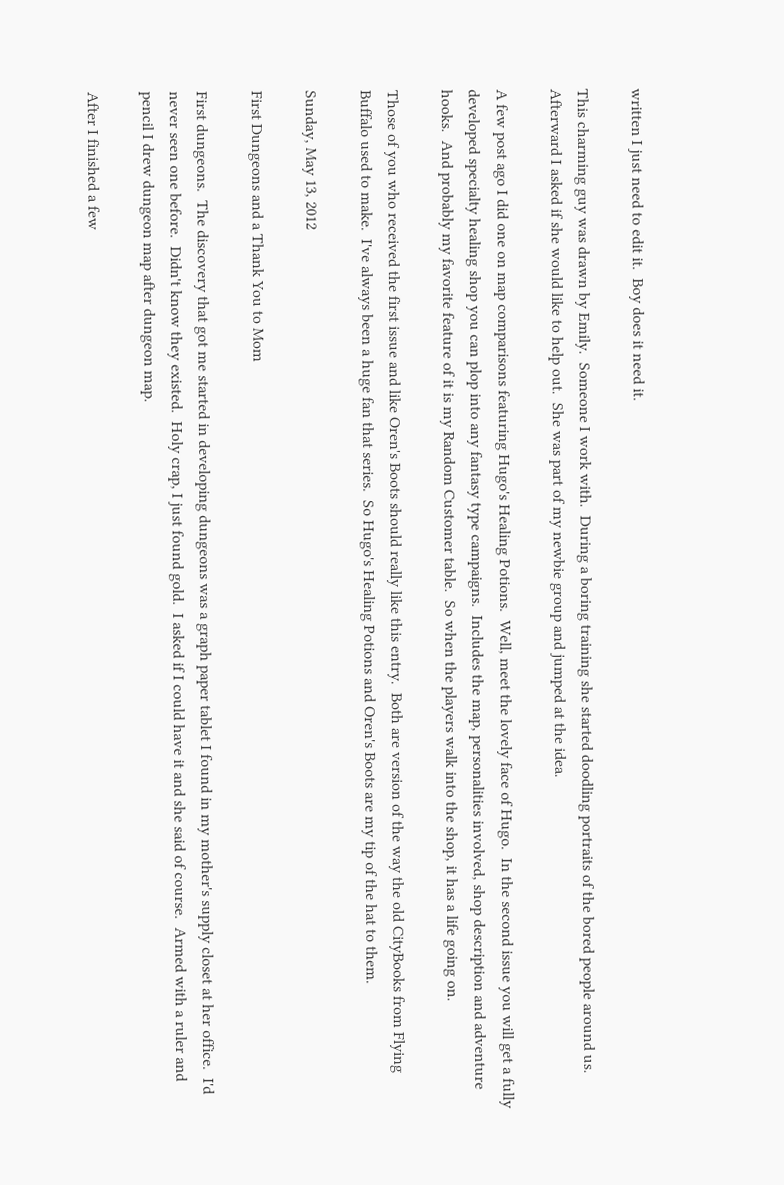written I just need to edit it.  Boy does it need it.

This charming guy was drawn by Emily.  Someone I work with.  During a boring training she started doodling portraits of the bored people around us.  Afterward I asked if she would like to help out.  She was part of my newbie group and jumped at the idea.

A few post ago I did one on map comparisons featuring Hugo's Healing Potions.  Well, meet the lovely face of Hugo.  In the second issue you will get a fully developed specialty healing shop you can plop into any fantasy type campaigns.  Includes the map, personalities involved, shop description and adventure hooks.  And probably my favorite feature of it is my Random Customer table.  So when the players walk into the shop, it has a life going on.

Those of you who received the first issue and like Oren's Boots should really like this entry.  Both are version of the way the old CityBooks from Flying Buffalo used to make.  I've always been a huge fan that series.  So Hugo's Healing Potions and Oren's Boots are my tip of the hat to them.

Sunday, May 13, 2012

First Dungeons and a Thank You to Mom

First dungeons.  The discovery that got me started in developing dungeons was a graph paper tablet I found in my mother's supply closet at her office.  I'd never seen one before.  Didn't know they existed.  Holy crap, I just found gold.  I asked if I could have it and she said of course.  Armed with a ruler and pencil I drew dungeon map after dungeon map.

After I finished a few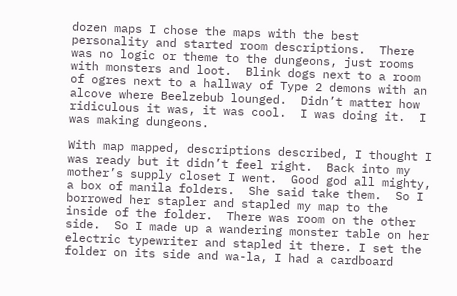dozen maps I chose the maps with the best personality and started room descriptions.  There was no logic or theme to the dungeons, just rooms with monsters and loot.  Blink dogs next to a room of ogres next to a hallway of Type 2 demons with an alcove where Beelzebub lounged.  Didn’t matter how ridiculous it was, it was cool.  I was doing it.  I was making dungeons.

With map mapped, descriptions described, I thought I was ready but it didn’t feel right.  Back into my mother’s supply closet I went.  Good god all mighty, a box of manila folders.  She said take them.  So I borrowed her stapler and stapled my map to the inside of the folder.  There was room on the other side.  So I made up a wandering monster table on her electric typewriter and stapled it there. I set the folder on its side and wa-la, I had a cardboard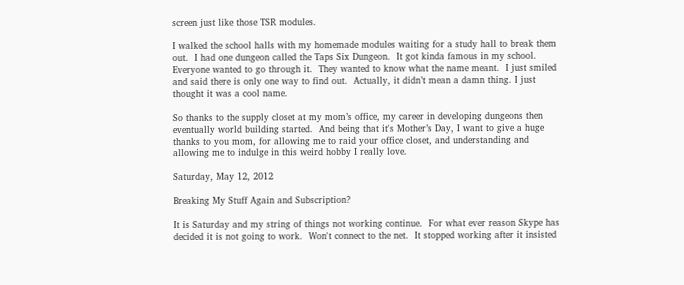screen just like those TSR modules.

I walked the school halls with my homemade modules waiting for a study hall to break them out.  I had one dungeon called the Taps Six Dungeon.  It got kinda famous in my school.  Everyone wanted to go through it.  They wanted to know what the name meant.  I just smiled and said there is only one way to find out.  Actually, it didn’t mean a damn thing. I just thought it was a cool name.

So thanks to the supply closet at my mom’s office, my career in developing dungeons then eventually world building started.  And being that it's Mother’s Day, I want to give a huge thanks to you mom, for allowing me to raid your office closet, and understanding and allowing me to indulge in this weird hobby I really love.

Saturday, May 12, 2012

Breaking My Stuff Again and Subscription?

It is Saturday and my string of things not working continue.  For what ever reason Skype has decided it is not going to work.  Won't connect to the net.  It stopped working after it insisted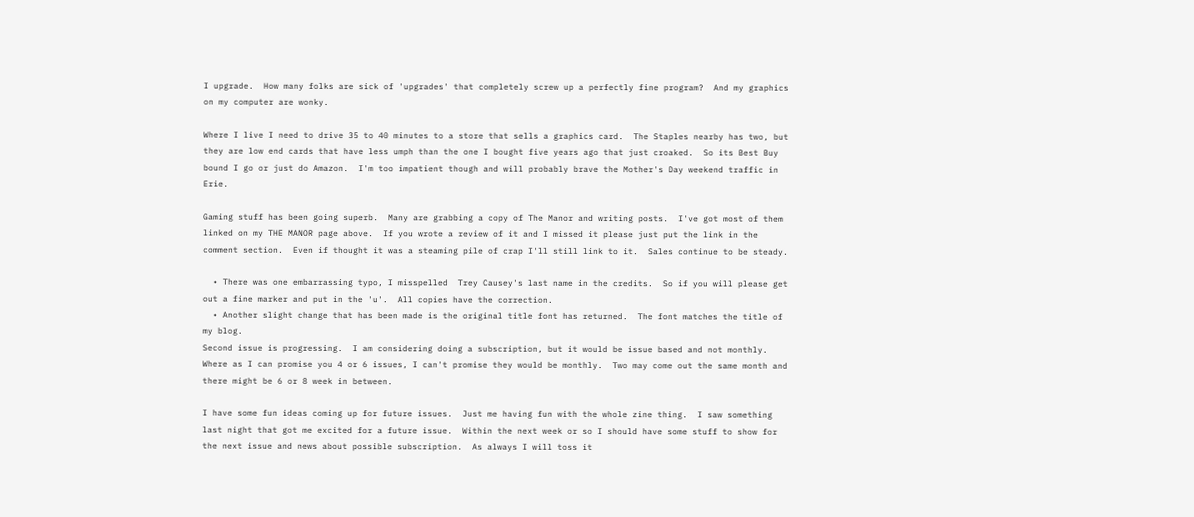I upgrade.  How many folks are sick of 'upgrades' that completely screw up a perfectly fine program?  And my graphics on my computer are wonky.

Where I live I need to drive 35 to 40 minutes to a store that sells a graphics card.  The Staples nearby has two, but they are low end cards that have less umph than the one I bought five years ago that just croaked.  So its Best Buy bound I go or just do Amazon.  I'm too impatient though and will probably brave the Mother's Day weekend traffic in Erie.

Gaming stuff has been going superb.  Many are grabbing a copy of The Manor and writing posts.  I've got most of them linked on my THE MANOR page above.  If you wrote a review of it and I missed it please just put the link in the comment section.  Even if thought it was a steaming pile of crap I'll still link to it.  Sales continue to be steady.

  • There was one embarrassing typo, I misspelled  Trey Causey's last name in the credits.  So if you will please get out a fine marker and put in the 'u'.  All copies have the correction.
  • Another slight change that has been made is the original title font has returned.  The font matches the title of my blog.
Second issue is progressing.  I am considering doing a subscription, but it would be issue based and not monthly.  Where as I can promise you 4 or 6 issues, I can't promise they would be monthly.  Two may come out the same month and there might be 6 or 8 week in between.

I have some fun ideas coming up for future issues.  Just me having fun with the whole zine thing.  I saw something last night that got me excited for a future issue.  Within the next week or so I should have some stuff to show for the next issue and news about possible subscription.  As always I will toss it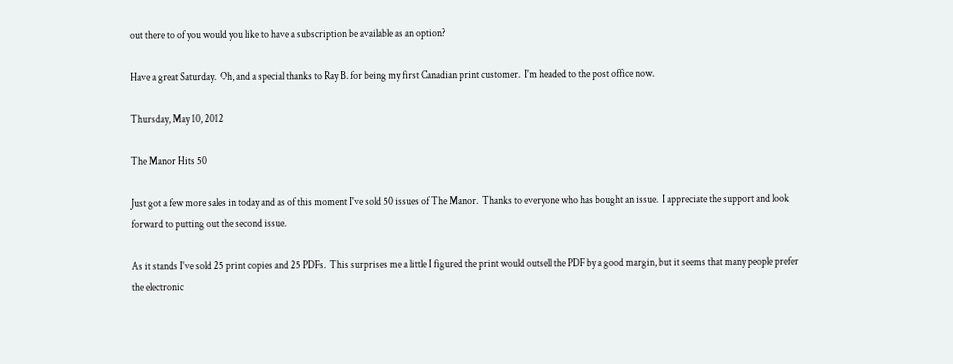out there to of you would you like to have a subscription be available as an option?

Have a great Saturday.  Oh, and a special thanks to Ray B. for being my first Canadian print customer.  I'm headed to the post office now.

Thursday, May 10, 2012

The Manor Hits 50

Just got a few more sales in today and as of this moment I've sold 50 issues of The Manor.  Thanks to everyone who has bought an issue.  I appreciate the support and look forward to putting out the second issue.

As it stands I've sold 25 print copies and 25 PDFs.  This surprises me a little I figured the print would outsell the PDF by a good margin, but it seems that many people prefer the electronic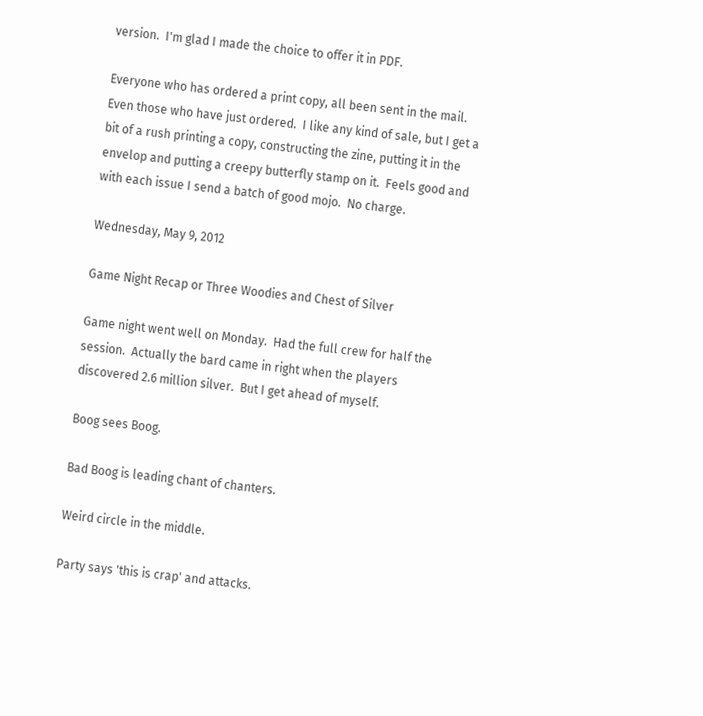version.  I'm glad I made the choice to offer it in PDF.

Everyone who has ordered a print copy, all been sent in the mail.  Even those who have just ordered.  I like any kind of sale, but I get a bit of a rush printing a copy, constructing the zine, putting it in the envelop and putting a creepy butterfly stamp on it.  Feels good and with each issue I send a batch of good mojo.  No charge.

Wednesday, May 9, 2012

Game Night Recap or Three Woodies and Chest of Silver

Game night went well on Monday.  Had the full crew for half the session.  Actually the bard came in right when the players discovered 2.6 million silver.  But I get ahead of myself.

Boog sees Boog.

Bad Boog is leading chant of chanters.

Weird circle in the middle.

Party says 'this is crap' and attacks.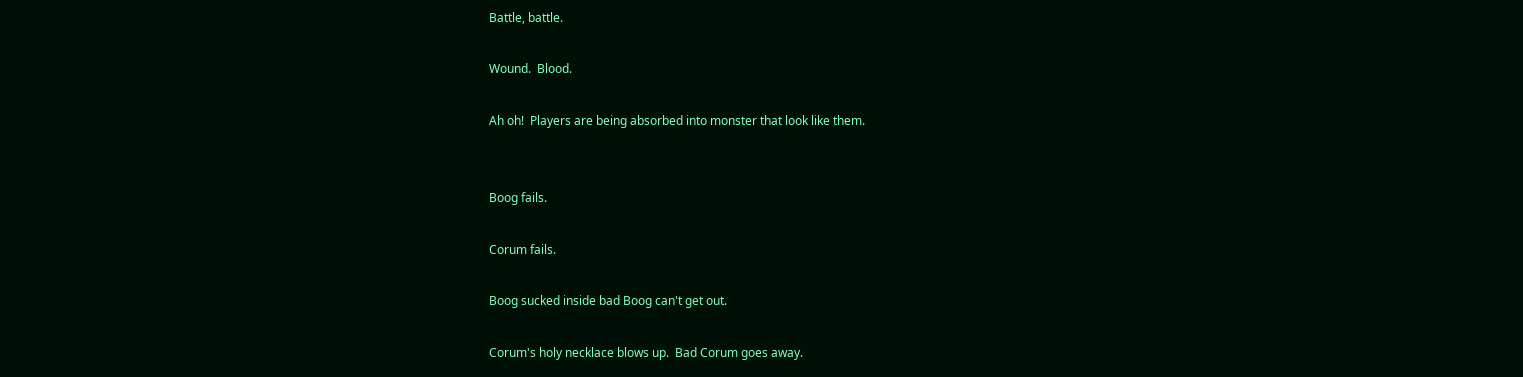Battle, battle.

Wound.  Blood.

Ah oh!  Players are being absorbed into monster that look like them.


Boog fails.

Corum fails.

Boog sucked inside bad Boog can't get out.

Corum's holy necklace blows up.  Bad Corum goes away.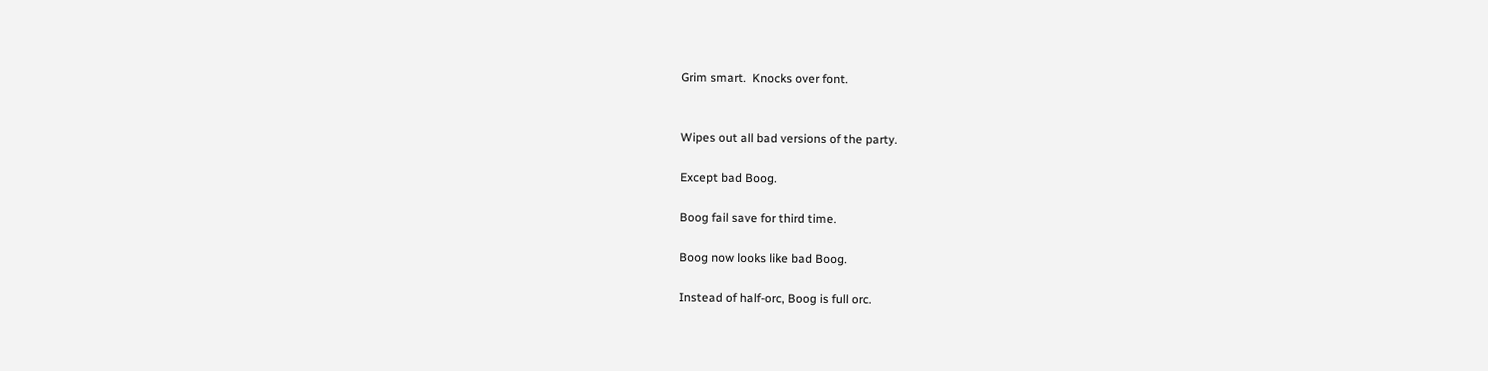Grim smart.  Knocks over font.


Wipes out all bad versions of the party.

Except bad Boog.

Boog fail save for third time.

Boog now looks like bad Boog.

Instead of half-orc, Boog is full orc.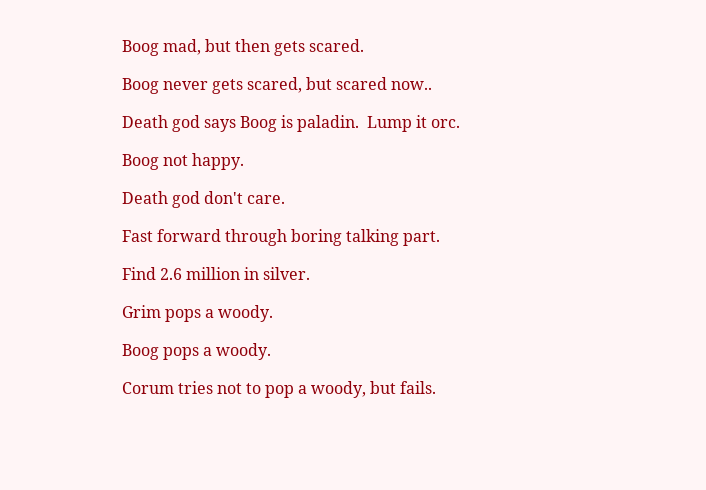Boog mad, but then gets scared.

Boog never gets scared, but scared now..

Death god says Boog is paladin.  Lump it orc.

Boog not happy.

Death god don't care.

Fast forward through boring talking part.

Find 2.6 million in silver.

Grim pops a woody.

Boog pops a woody.

Corum tries not to pop a woody, but fails.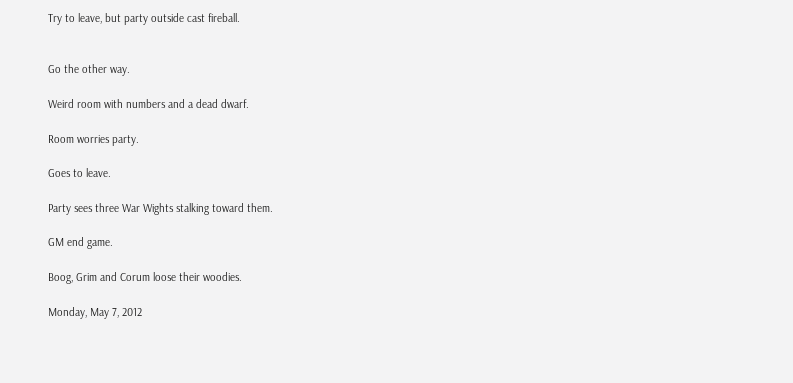Try to leave, but party outside cast fireball.


Go the other way.

Weird room with numbers and a dead dwarf.

Room worries party.

Goes to leave.

Party sees three War Wights stalking toward them.

GM end game.

Boog, Grim and Corum loose their woodies.

Monday, May 7, 2012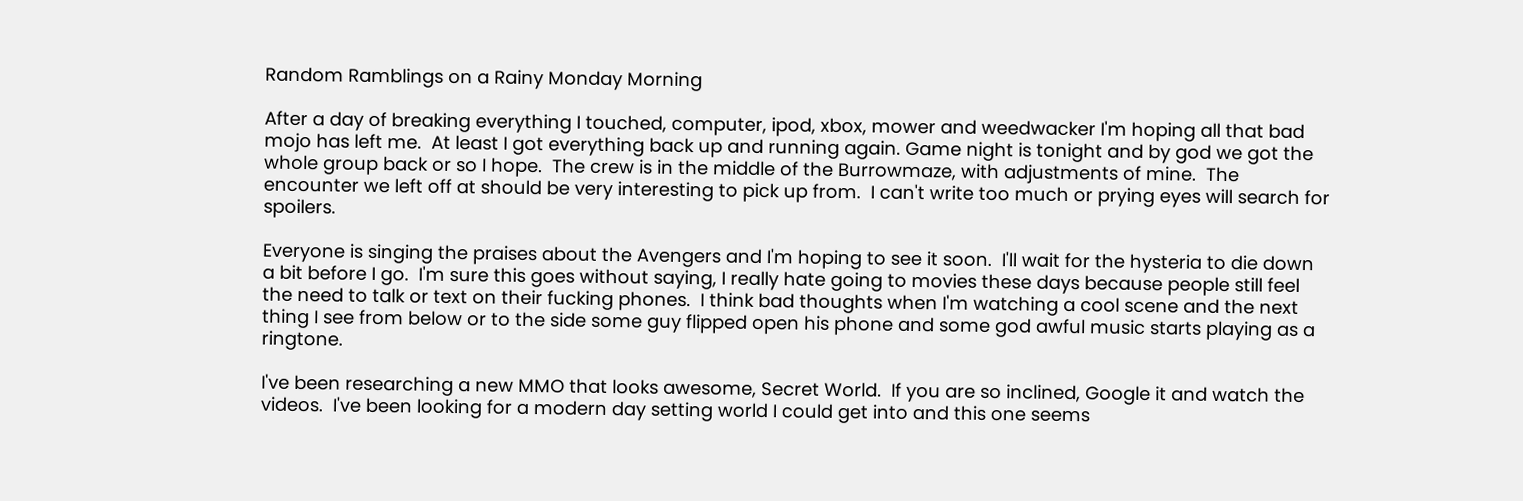Random Ramblings on a Rainy Monday Morning

After a day of breaking everything I touched, computer, ipod, xbox, mower and weedwacker I'm hoping all that bad mojo has left me.  At least I got everything back up and running again. Game night is tonight and by god we got the whole group back or so I hope.  The crew is in the middle of the Burrowmaze, with adjustments of mine.  The encounter we left off at should be very interesting to pick up from.  I can't write too much or prying eyes will search for spoilers.

Everyone is singing the praises about the Avengers and I'm hoping to see it soon.  I'll wait for the hysteria to die down a bit before I go.  I'm sure this goes without saying, I really hate going to movies these days because people still feel the need to talk or text on their fucking phones.  I think bad thoughts when I'm watching a cool scene and the next thing I see from below or to the side some guy flipped open his phone and some god awful music starts playing as a ringtone.

I've been researching a new MMO that looks awesome, Secret World.  If you are so inclined, Google it and watch the videos.  I've been looking for a modern day setting world I could get into and this one seems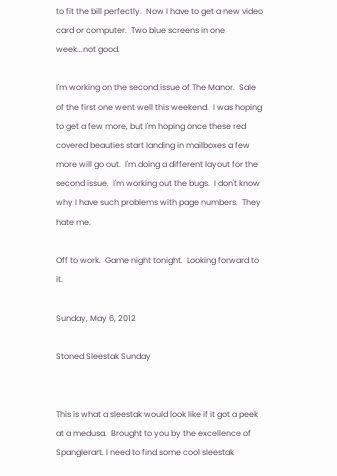to fit the bill perfectly.  Now I have to get a new video card or computer.  Two blue screens in one week...not good.

I'm working on the second issue of The Manor.  Sale of the first one went well this weekend.  I was hoping to get a few more, but I'm hoping once these red covered beauties start landing in mailboxes a few more will go out.  I'm doing a different layout for the second issue.  I'm working out the bugs.  I don't know why I have such problems with page numbers.  They hate me.

Off to work.  Game night tonight.  Looking forward to it.

Sunday, May 6, 2012

Stoned Sleestak Sunday


This is what a sleestak would look like if it got a peek at a medusa.  Brought to you by the excellence of Spanglerart. I need to find some cool sleestak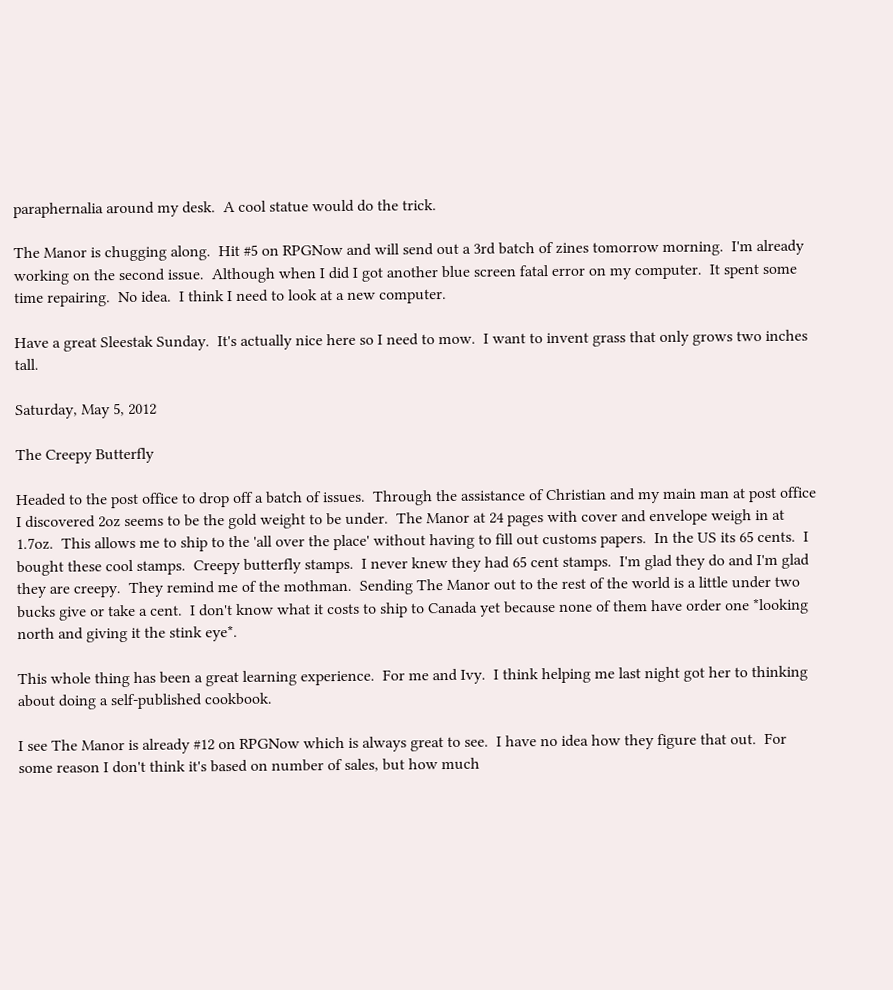paraphernalia around my desk.  A cool statue would do the trick.

The Manor is chugging along.  Hit #5 on RPGNow and will send out a 3rd batch of zines tomorrow morning.  I'm already working on the second issue.  Although when I did I got another blue screen fatal error on my computer.  It spent some time repairing.  No idea.  I think I need to look at a new computer.

Have a great Sleestak Sunday.  It's actually nice here so I need to mow.  I want to invent grass that only grows two inches tall.

Saturday, May 5, 2012

The Creepy Butterfly

Headed to the post office to drop off a batch of issues.  Through the assistance of Christian and my main man at post office I discovered 2oz seems to be the gold weight to be under.  The Manor at 24 pages with cover and envelope weigh in at 1.7oz.  This allows me to ship to the 'all over the place' without having to fill out customs papers.  In the US its 65 cents.  I bought these cool stamps.  Creepy butterfly stamps.  I never knew they had 65 cent stamps.  I'm glad they do and I'm glad they are creepy.  They remind me of the mothman.  Sending The Manor out to the rest of the world is a little under two bucks give or take a cent.  I don't know what it costs to ship to Canada yet because none of them have order one *looking north and giving it the stink eye*.

This whole thing has been a great learning experience.  For me and Ivy.  I think helping me last night got her to thinking about doing a self-published cookbook.

I see The Manor is already #12 on RPGNow which is always great to see.  I have no idea how they figure that out.  For some reason I don't think it's based on number of sales, but how much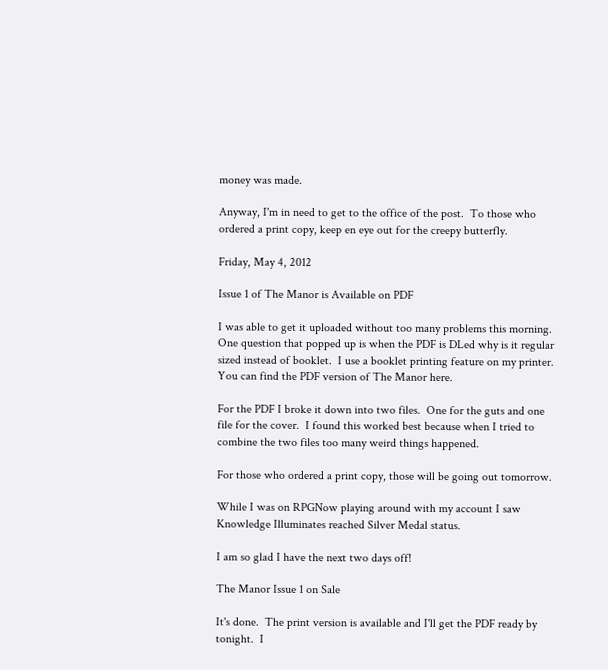money was made.

Anyway, I'm in need to get to the office of the post.  To those who ordered a print copy, keep en eye out for the creepy butterfly.

Friday, May 4, 2012

Issue 1 of The Manor is Available on PDF

I was able to get it uploaded without too many problems this morning.  One question that popped up is when the PDF is DLed why is it regular sized instead of booklet.  I use a booklet printing feature on my printer.  You can find the PDF version of The Manor here.

For the PDF I broke it down into two files.  One for the guts and one file for the cover.  I found this worked best because when I tried to combine the two files too many weird things happened.

For those who ordered a print copy, those will be going out tomorrow.

While I was on RPGNow playing around with my account I saw Knowledge Illuminates reached Silver Medal status.

I am so glad I have the next two days off!

The Manor Issue 1 on Sale

It's done.  The print version is available and I'll get the PDF ready by tonight.  I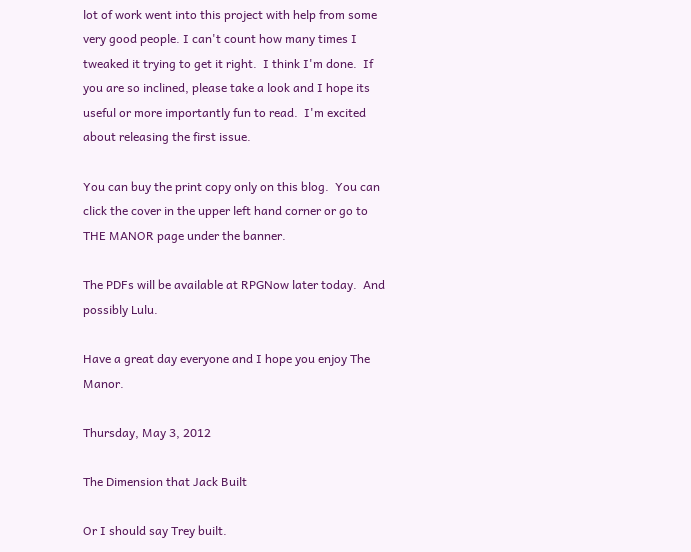lot of work went into this project with help from some very good people. I can't count how many times I tweaked it trying to get it right.  I think I'm done.  If you are so inclined, please take a look and I hope its useful or more importantly fun to read.  I'm excited about releasing the first issue.

You can buy the print copy only on this blog.  You can click the cover in the upper left hand corner or go to THE MANOR page under the banner.

The PDFs will be available at RPGNow later today.  And possibly Lulu.

Have a great day everyone and I hope you enjoy The Manor.

Thursday, May 3, 2012

The Dimension that Jack Built

Or I should say Trey built.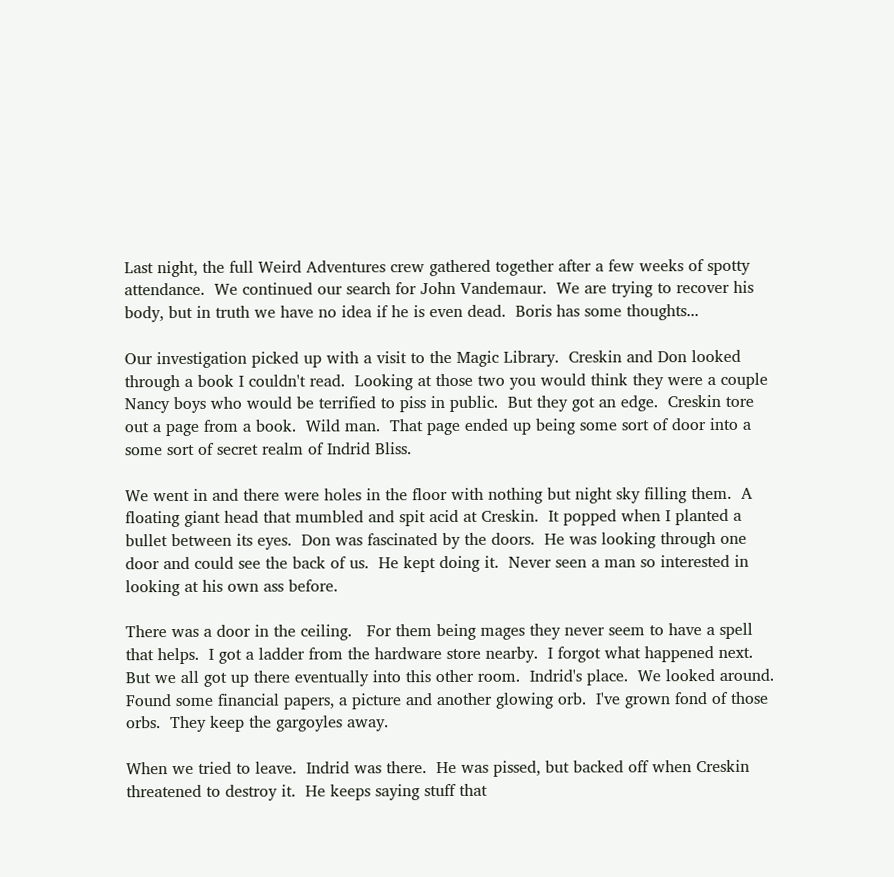Last night, the full Weird Adventures crew gathered together after a few weeks of spotty attendance.  We continued our search for John Vandemaur.  We are trying to recover his body, but in truth we have no idea if he is even dead.  Boris has some thoughts...

Our investigation picked up with a visit to the Magic Library.  Creskin and Don looked through a book I couldn't read.  Looking at those two you would think they were a couple Nancy boys who would be terrified to piss in public.  But they got an edge.  Creskin tore out a page from a book.  Wild man.  That page ended up being some sort of door into a some sort of secret realm of Indrid Bliss.

We went in and there were holes in the floor with nothing but night sky filling them.  A floating giant head that mumbled and spit acid at Creskin.  It popped when I planted a bullet between its eyes.  Don was fascinated by the doors.  He was looking through one door and could see the back of us.  He kept doing it.  Never seen a man so interested in looking at his own ass before.

There was a door in the ceiling.   For them being mages they never seem to have a spell that helps.  I got a ladder from the hardware store nearby.  I forgot what happened next.  But we all got up there eventually into this other room.  Indrid's place.  We looked around.  Found some financial papers, a picture and another glowing orb.  I've grown fond of those orbs.  They keep the gargoyles away.

When we tried to leave.  Indrid was there.  He was pissed, but backed off when Creskin threatened to destroy it.  He keeps saying stuff that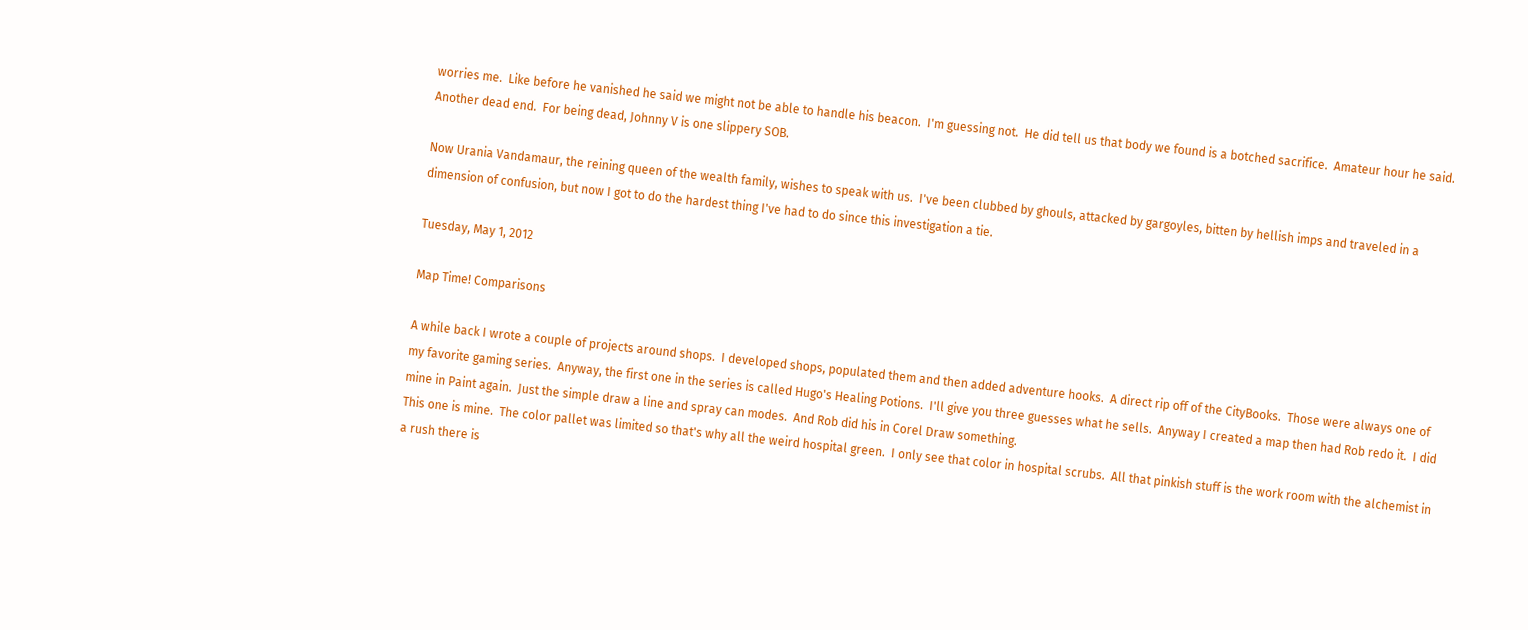worries me.  Like before he vanished he said we might not be able to handle his beacon.  I'm guessing not.  He did tell us that body we found is a botched sacrifice.  Amateur hour he said.  Another dead end.  For being dead, Johnny V is one slippery SOB.

Now Urania Vandamaur, the reining queen of the wealth family, wishes to speak with us.  I've been clubbed by ghouls, attacked by gargoyles, bitten by hellish imps and traveled in a dimension of confusion, but now I got to do the hardest thing I've had to do since this investigation a tie.

Tuesday, May 1, 2012

Map Time! Comparisons

A while back I wrote a couple of projects around shops.  I developed shops, populated them and then added adventure hooks.  A direct rip off of the CityBooks.  Those were always one of my favorite gaming series.  Anyway, the first one in the series is called Hugo's Healing Potions.  I'll give you three guesses what he sells.  Anyway I created a map then had Rob redo it.  I did mine in Paint again.  Just the simple draw a line and spray can modes.  And Rob did his in Corel Draw something.
This one is mine.  The color pallet was limited so that's why all the weird hospital green.  I only see that color in hospital scrubs.  All that pinkish stuff is the work room with the alchemist in a rush there is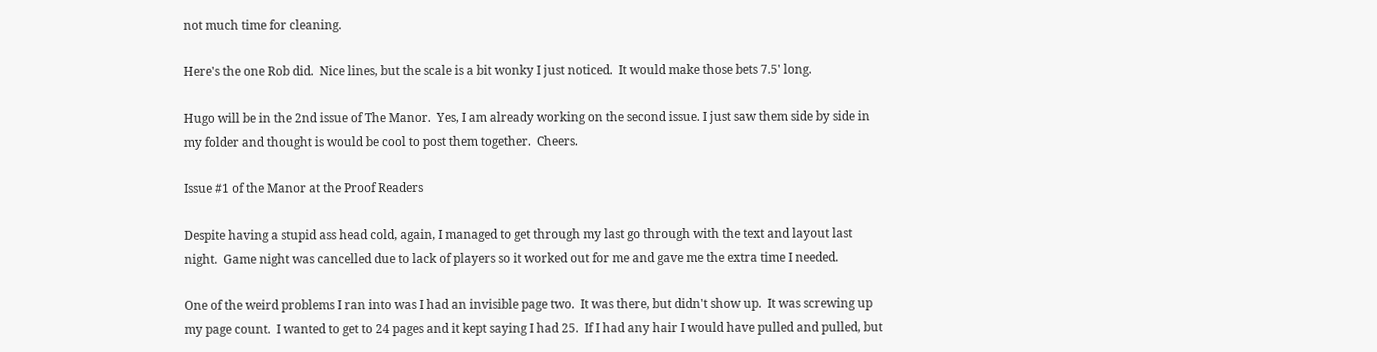not much time for cleaning.

Here's the one Rob did.  Nice lines, but the scale is a bit wonky I just noticed.  It would make those bets 7.5' long.

Hugo will be in the 2nd issue of The Manor.  Yes, I am already working on the second issue. I just saw them side by side in my folder and thought is would be cool to post them together.  Cheers.

Issue #1 of the Manor at the Proof Readers

Despite having a stupid ass head cold, again, I managed to get through my last go through with the text and layout last night.  Game night was cancelled due to lack of players so it worked out for me and gave me the extra time I needed.

One of the weird problems I ran into was I had an invisible page two.  It was there, but didn't show up.  It was screwing up my page count.  I wanted to get to 24 pages and it kept saying I had 25.  If I had any hair I would have pulled and pulled, but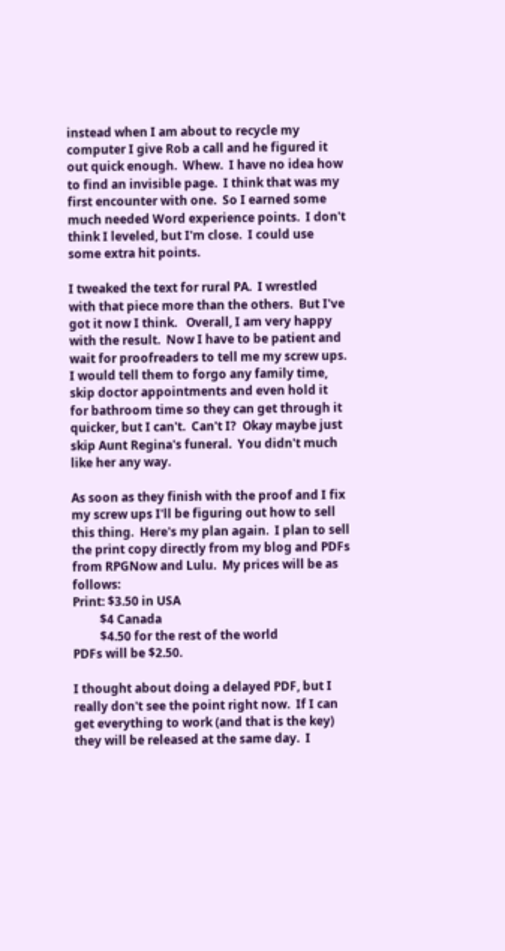instead when I am about to recycle my computer I give Rob a call and he figured it out quick enough.  Whew.  I have no idea how to find an invisible page.  I think that was my first encounter with one.  So I earned some much needed Word experience points.  I don't think I leveled, but I'm close.  I could use some extra hit points.

I tweaked the text for rural PA.  I wrestled with that piece more than the others.  But I've got it now I think.   Overall, I am very happy with the result.  Now I have to be patient and wait for proofreaders to tell me my screw ups.  I would tell them to forgo any family time, skip doctor appointments and even hold it for bathroom time so they can get through it quicker, but I can't.  Can't I?  Okay maybe just skip Aunt Regina's funeral.  You didn't much like her any way.

As soon as they finish with the proof and I fix my screw ups I'll be figuring out how to sell this thing.  Here's my plan again.  I plan to sell the print copy directly from my blog and PDFs from RPGNow and Lulu.  My prices will be as follows:
Print: $3.50 in USA
         $4 Canada
         $4.50 for the rest of the world
PDFs will be $2.50.

I thought about doing a delayed PDF, but I really don't see the point right now.  If I can get everything to work (and that is the key) they will be released at the same day.  I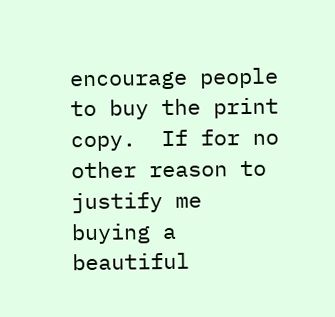encourage people to buy the print copy.  If for no other reason to justify me buying a beautiful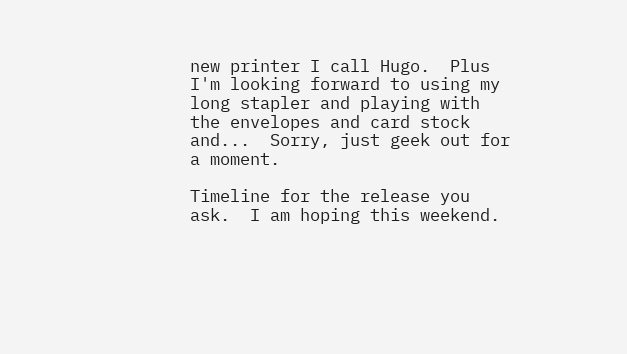new printer I call Hugo.  Plus I'm looking forward to using my long stapler and playing with the envelopes and card stock and...  Sorry, just geek out for a moment.

Timeline for the release you ask.  I am hoping this weekend.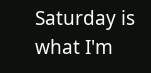Saturday is what I'm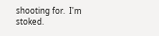shooting for.  I'm stoked.